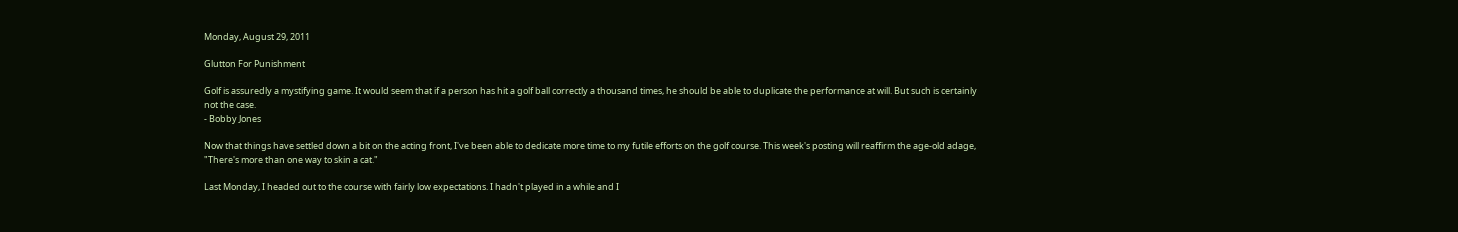Monday, August 29, 2011

Glutton For Punishment

Golf is assuredly a mystifying game. It would seem that if a person has hit a golf ball correctly a thousand times, he should be able to duplicate the performance at will. But such is certainly not the case.
- Bobby Jones

Now that things have settled down a bit on the acting front, I've been able to dedicate more time to my futile efforts on the golf course. This week's posting will reaffirm the age-old adage, "There's more than one way to skin a cat."

Last Monday, I headed out to the course with fairly low expectations. I hadn't played in a while and I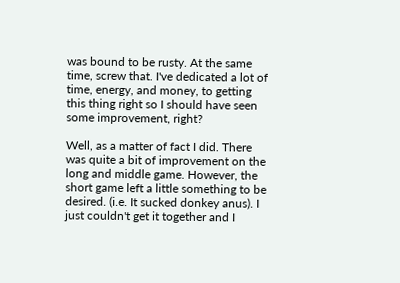was bound to be rusty. At the same time, screw that. I've dedicated a lot of time, energy, and money, to getting this thing right so I should have seen some improvement, right?

Well, as a matter of fact I did. There was quite a bit of improvement on the long and middle game. However, the short game left a little something to be desired. (i.e. It sucked donkey anus). I just couldn't get it together and I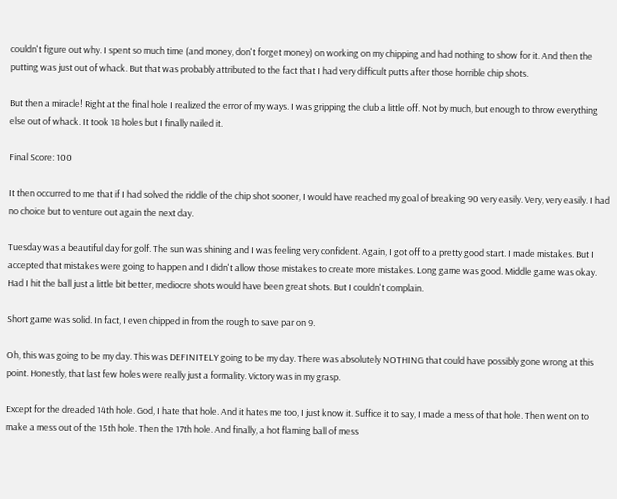couldn't figure out why. I spent so much time (and money, don't forget money) on working on my chipping and had nothing to show for it. And then the putting was just out of whack. But that was probably attributed to the fact that I had very difficult putts after those horrible chip shots.

But then a miracle! Right at the final hole I realized the error of my ways. I was gripping the club a little off. Not by much, but enough to throw everything else out of whack. It took 18 holes but I finally nailed it.

Final Score: 100

It then occurred to me that if I had solved the riddle of the chip shot sooner, I would have reached my goal of breaking 90 very easily. Very, very easily. I had no choice but to venture out again the next day.

Tuesday was a beautiful day for golf. The sun was shining and I was feeling very confident. Again, I got off to a pretty good start. I made mistakes. But I accepted that mistakes were going to happen and I didn't allow those mistakes to create more mistakes. Long game was good. Middle game was okay. Had I hit the ball just a little bit better, mediocre shots would have been great shots. But I couldn't complain.

Short game was solid. In fact, I even chipped in from the rough to save par on 9.

Oh, this was going to be my day. This was DEFINITELY going to be my day. There was absolutely NOTHING that could have possibly gone wrong at this point. Honestly, that last few holes were really just a formality. Victory was in my grasp.

Except for the dreaded 14th hole. God, I hate that hole. And it hates me too, I just know it. Suffice it to say, I made a mess of that hole. Then went on to make a mess out of the 15th hole. Then the 17th hole. And finally, a hot flaming ball of mess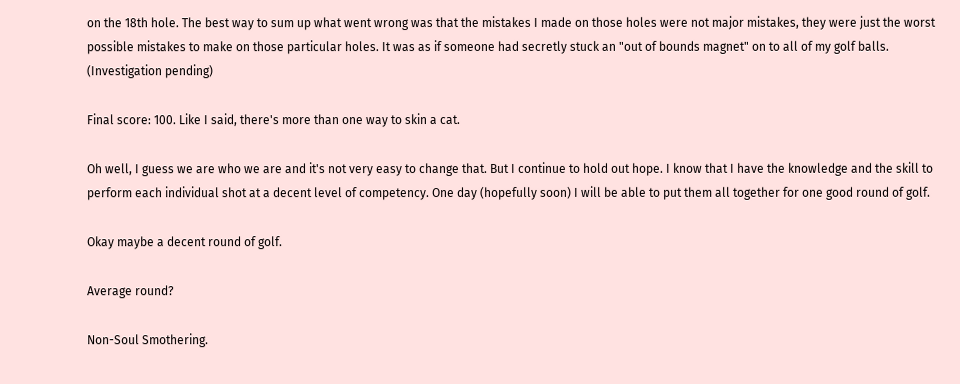on the 18th hole. The best way to sum up what went wrong was that the mistakes I made on those holes were not major mistakes, they were just the worst possible mistakes to make on those particular holes. It was as if someone had secretly stuck an "out of bounds magnet" on to all of my golf balls. (Investigation pending)

Final score: 100. Like I said, there's more than one way to skin a cat.

Oh well, I guess we are who we are and it's not very easy to change that. But I continue to hold out hope. I know that I have the knowledge and the skill to perform each individual shot at a decent level of competency. One day (hopefully soon) I will be able to put them all together for one good round of golf.

Okay maybe a decent round of golf.

Average round?

Non-Soul Smothering.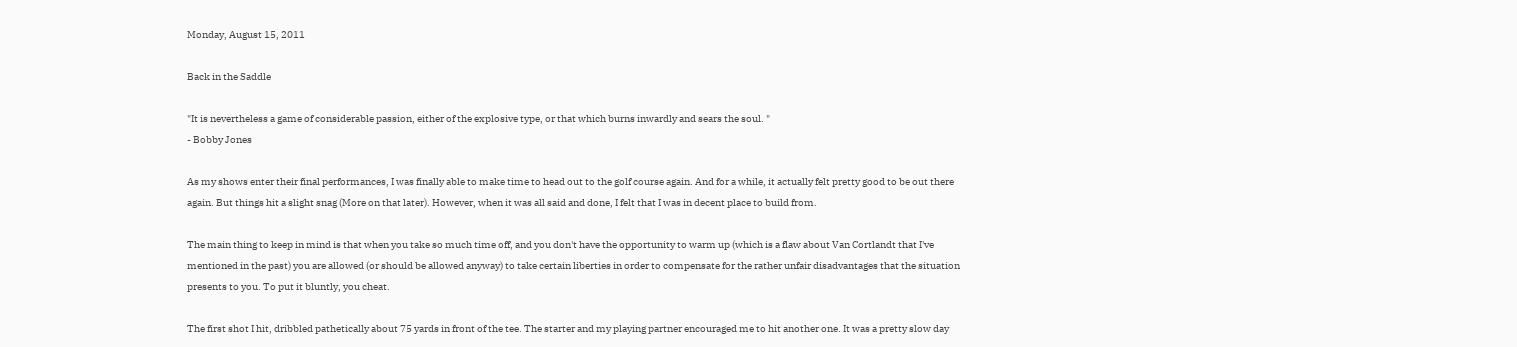Monday, August 15, 2011

Back in the Saddle

"It is nevertheless a game of considerable passion, either of the explosive type, or that which burns inwardly and sears the soul. "
- Bobby Jones

As my shows enter their final performances, I was finally able to make time to head out to the golf course again. And for a while, it actually felt pretty good to be out there again. But things hit a slight snag (More on that later). However, when it was all said and done, I felt that I was in decent place to build from.

The main thing to keep in mind is that when you take so much time off, and you don't have the opportunity to warm up (which is a flaw about Van Cortlandt that I've mentioned in the past) you are allowed (or should be allowed anyway) to take certain liberties in order to compensate for the rather unfair disadvantages that the situation presents to you. To put it bluntly, you cheat.

The first shot I hit, dribbled pathetically about 75 yards in front of the tee. The starter and my playing partner encouraged me to hit another one. It was a pretty slow day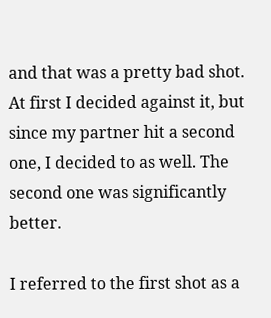and that was a pretty bad shot. At first I decided against it, but since my partner hit a second one, I decided to as well. The second one was significantly better.

I referred to the first shot as a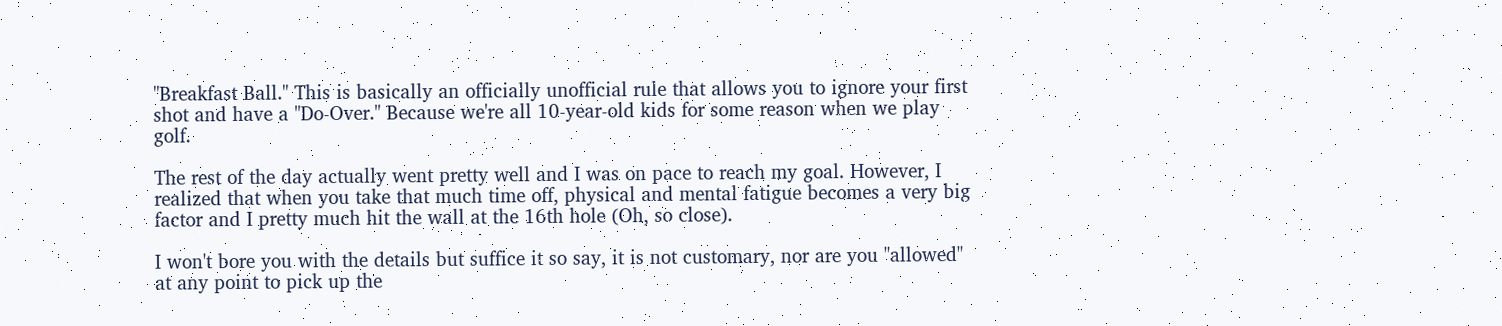"Breakfast Ball." This is basically an officially unofficial rule that allows you to ignore your first shot and have a "Do-Over." Because we're all 10-year-old kids for some reason when we play golf.

The rest of the day actually went pretty well and I was on pace to reach my goal. However, I realized that when you take that much time off, physical and mental fatigue becomes a very big factor and I pretty much hit the wall at the 16th hole (Oh, so close).

I won't bore you with the details but suffice it so say, it is not customary, nor are you "allowed" at any point to pick up the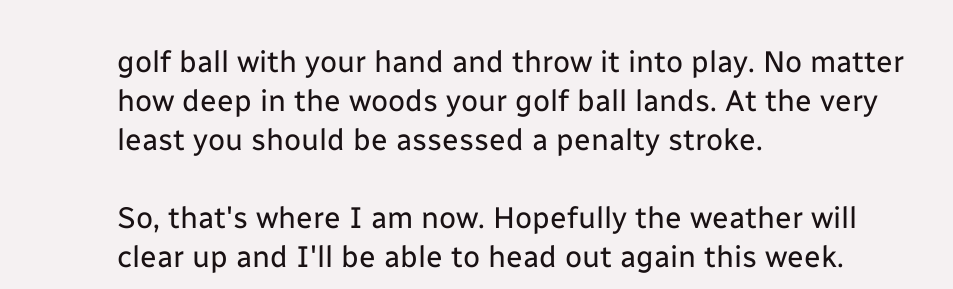golf ball with your hand and throw it into play. No matter how deep in the woods your golf ball lands. At the very least you should be assessed a penalty stroke.

So, that's where I am now. Hopefully the weather will clear up and I'll be able to head out again this week.